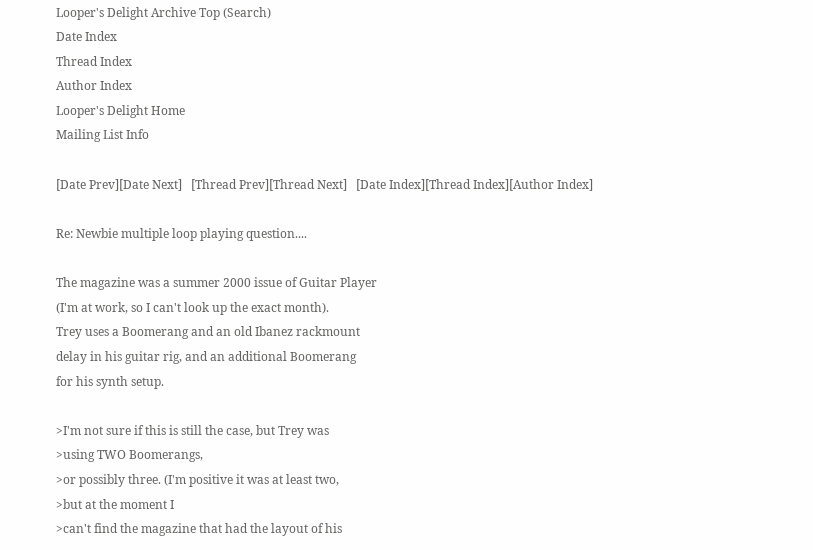Looper's Delight Archive Top (Search)
Date Index
Thread Index
Author Index
Looper's Delight Home
Mailing List Info

[Date Prev][Date Next]   [Thread Prev][Thread Next]   [Date Index][Thread Index][Author Index]

Re: Newbie multiple loop playing question....

The magazine was a summer 2000 issue of Guitar Player
(I'm at work, so I can't look up the exact month).
Trey uses a Boomerang and an old Ibanez rackmount
delay in his guitar rig, and an additional Boomerang
for his synth setup.

>I'm not sure if this is still the case, but Trey was
>using TWO Boomerangs,
>or possibly three. (I'm positive it was at least two,
>but at the moment I
>can't find the magazine that had the layout of his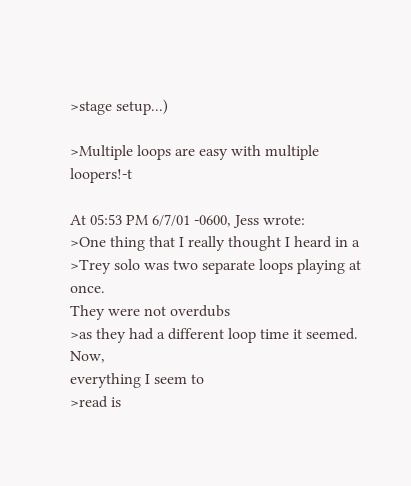>stage setup...)

>Multiple loops are easy with multiple loopers!-t

At 05:53 PM 6/7/01 -0600, Jess wrote:
>One thing that I really thought I heard in a
>Trey solo was two separate loops playing at once.
They were not overdubs
>as they had a different loop time it seemed. Now,
everything I seem to
>read is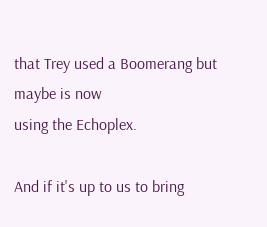that Trey used a Boomerang but maybe is now
using the Echoplex.

And if it's up to us to bring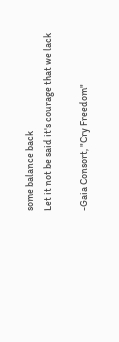some balance back
Let it not be said it's courage that we lack

-Gaia Consort, "Cry Freedom"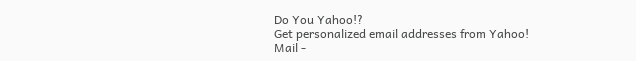Do You Yahoo!?
Get personalized email addresses from Yahoo! Mail -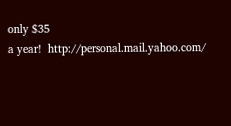only $35
a year!  http://personal.mail.yahoo.com/